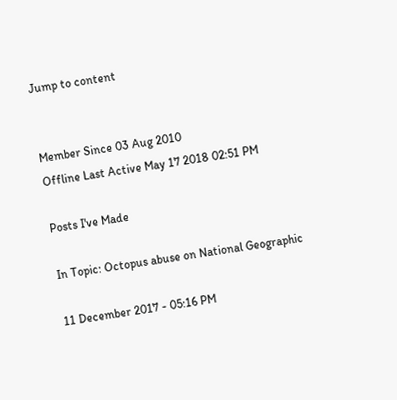Jump to content


Member Since 03 Aug 2010
Offline Last Active May 17 2018 02:51 PM

Posts I've Made

In Topic: Octopus abuse on National Geographic

11 December 2017 - 05:16 PM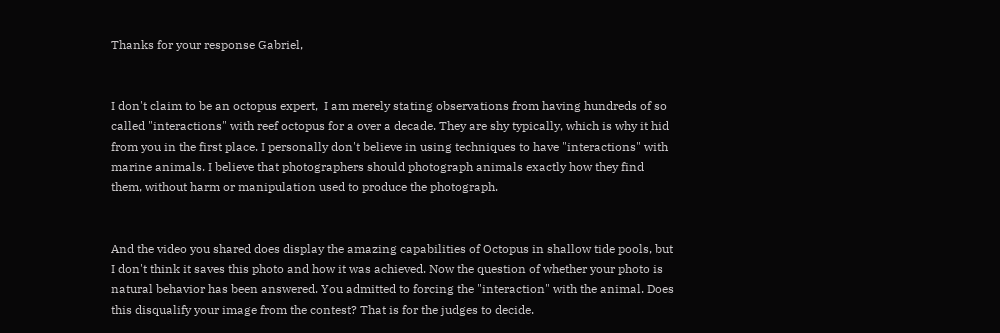Thanks for your response Gabriel,


I don't claim to be an octopus expert,  I am merely stating observations from having hundreds of so called "interactions" with reef octopus for a over a decade. They are shy typically, which is why it hid from you in the first place. I personally don't believe in using techniques to have "interactions" with marine animals. I believe that photographers should photograph animals exactly how they find them, without harm or manipulation used to produce the photograph.


And the video you shared does display the amazing capabilities of Octopus in shallow tide pools, but I don't think it saves this photo and how it was achieved. Now the question of whether your photo is natural behavior has been answered. You admitted to forcing the "interaction" with the animal. Does this disqualify your image from the contest? That is for the judges to decide.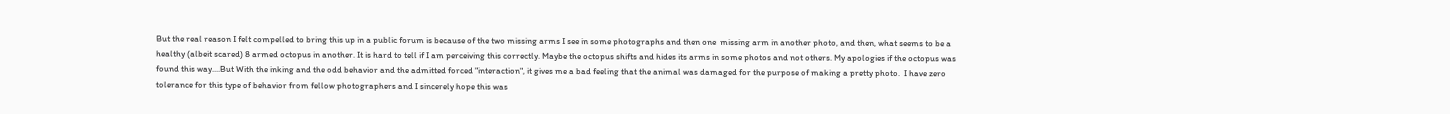But the real reason I felt compelled to bring this up in a public forum is because of the two missing arms I see in some photographs and then one  missing arm in another photo, and then, what seems to be a healthy (albeit scared) 8 armed octopus in another. It is hard to tell if I am perceiving this correctly. Maybe the octopus shifts and hides its arms in some photos and not others. My apologies if the octopus was found this way....But With the inking and the odd behavior and the admitted forced "interaction", it gives me a bad feeling that the animal was damaged for the purpose of making a pretty photo.  I have zero tolerance for this type of behavior from fellow photographers and I sincerely hope this was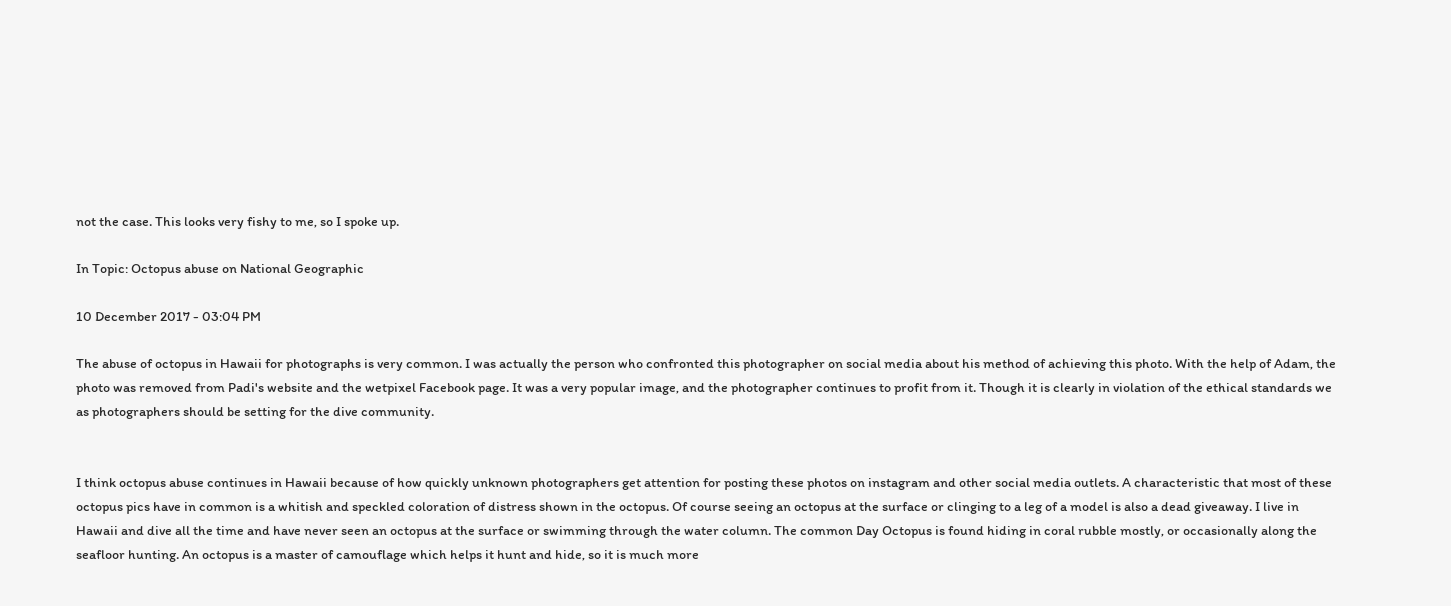not the case. This looks very fishy to me, so I spoke up.

In Topic: Octopus abuse on National Geographic

10 December 2017 - 03:04 PM

The abuse of octopus in Hawaii for photographs is very common. I was actually the person who confronted this photographer on social media about his method of achieving this photo. With the help of Adam, the photo was removed from Padi's website and the wetpixel Facebook page. It was a very popular image, and the photographer continues to profit from it. Though it is clearly in violation of the ethical standards we as photographers should be setting for the dive community.


I think octopus abuse continues in Hawaii because of how quickly unknown photographers get attention for posting these photos on instagram and other social media outlets. A characteristic that most of these octopus pics have in common is a whitish and speckled coloration of distress shown in the octopus. Of course seeing an octopus at the surface or clinging to a leg of a model is also a dead giveaway. I live in Hawaii and dive all the time and have never seen an octopus at the surface or swimming through the water column. The common Day Octopus is found hiding in coral rubble mostly, or occasionally along the seafloor hunting. An octopus is a master of camouflage which helps it hunt and hide, so it is much more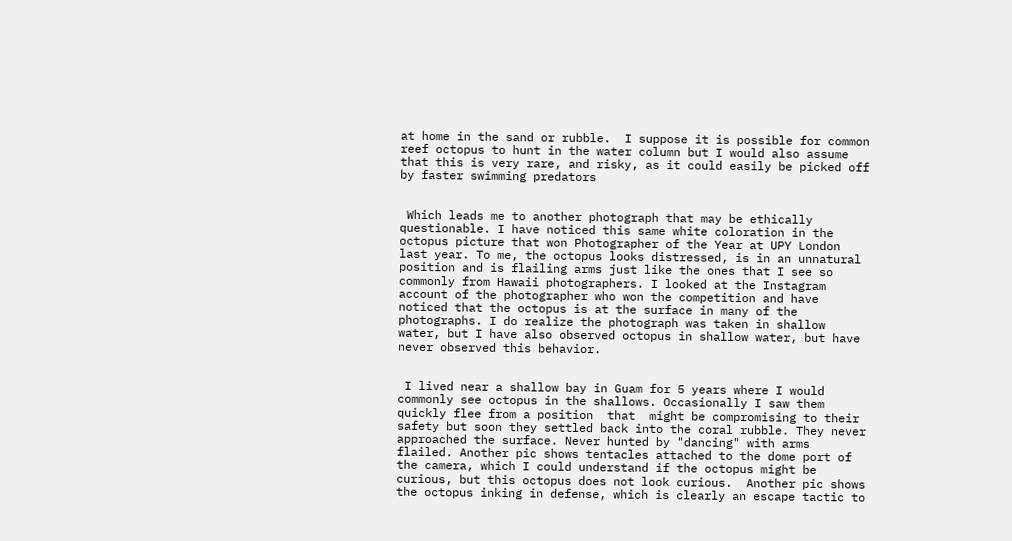at home in the sand or rubble.  I suppose it is possible for common reef octopus to hunt in the water column but I would also assume that this is very rare, and risky, as it could easily be picked off by faster swimming predators


 Which leads me to another photograph that may be ethically questionable. I have noticed this same white coloration in the octopus picture that won Photographer of the Year at UPY London last year. To me, the octopus looks distressed, is in an unnatural position and is flailing arms just like the ones that I see so commonly from Hawaii photographers. I looked at the Instagram account of the photographer who won the competition and have noticed that the octopus is at the surface in many of the photographs. I do realize the photograph was taken in shallow water, but I have also observed octopus in shallow water, but have never observed this behavior.


 I lived near a shallow bay in Guam for 5 years where I would commonly see octopus in the shallows. Occasionally I saw them quickly flee from a position  that  might be compromising to their safety but soon they settled back into the coral rubble. They never approached the surface. Never hunted by "dancing" with arms flailed. Another pic shows tentacles attached to the dome port of the camera, which I could understand if the octopus might be curious, but this octopus does not look curious.  Another pic shows the octopus inking in defense, which is clearly an escape tactic to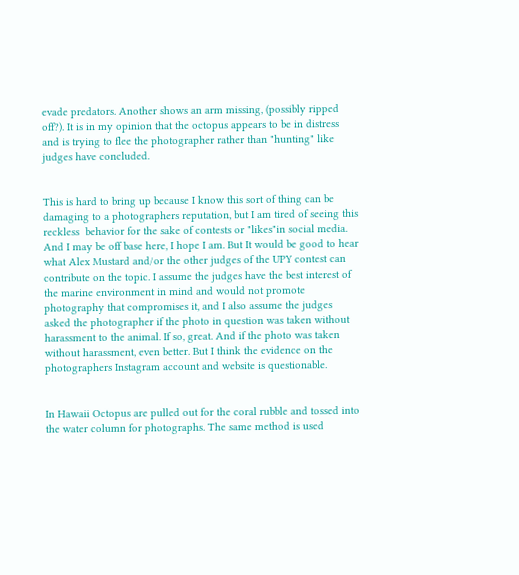evade predators. Another shows an arm missing, (possibly ripped off?). It is in my opinion that the octopus appears to be in distress and is trying to flee the photographer rather than "hunting" like judges have concluded.


This is hard to bring up because I know this sort of thing can be damaging to a photographers reputation, but I am tired of seeing this reckless  behavior for the sake of contests or "likes"in social media. And I may be off base here, I hope I am. But It would be good to hear what Alex Mustard and/or the other judges of the UPY contest can contribute on the topic. I assume the judges have the best interest of the marine environment in mind and would not promote photography that compromises it, and I also assume the judges asked the photographer if the photo in question was taken without harassment to the animal. If so, great. And if the photo was taken without harassment, even better. But I think the evidence on the photographers Instagram account and website is questionable.


In Hawaii Octopus are pulled out for the coral rubble and tossed into the water column for photographs. The same method is used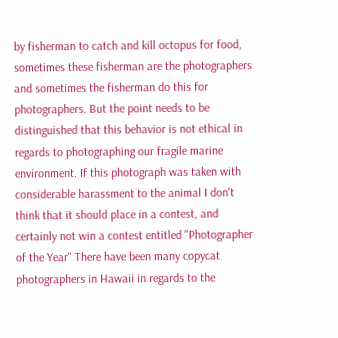by fisherman to catch and kill octopus for food, sometimes these fisherman are the photographers and sometimes the fisherman do this for photographers. But the point needs to be distinguished that this behavior is not ethical in regards to photographing our fragile marine environment. If this photograph was taken with considerable harassment to the animal I don't think that it should place in a contest, and certainly not win a contest entitled "Photographer of the Year" There have been many copycat photographers in Hawaii in regards to the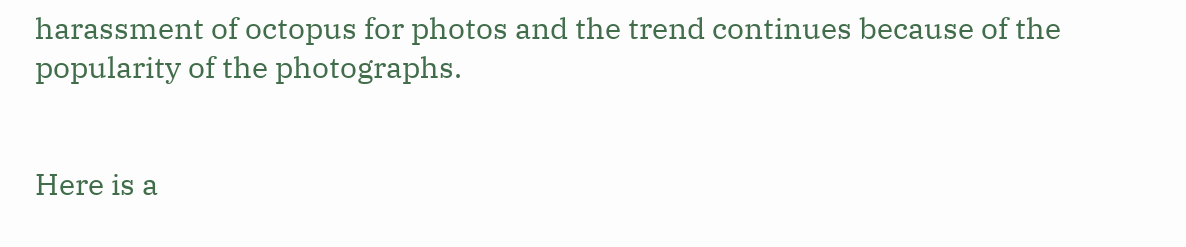harassment of octopus for photos and the trend continues because of the popularity of the photographs.


Here is a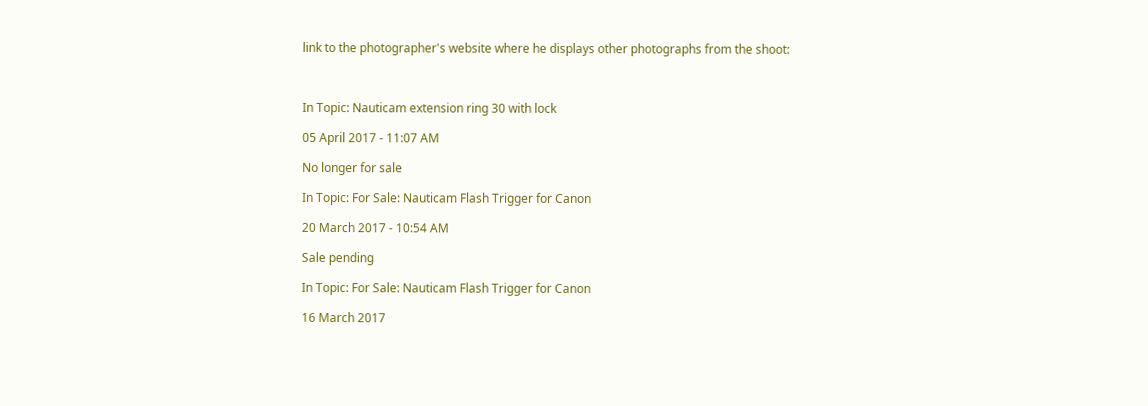link to the photographer's website where he displays other photographs from the shoot:



In Topic: Nauticam extension ring 30 with lock

05 April 2017 - 11:07 AM

No longer for sale

In Topic: For Sale: Nauticam Flash Trigger for Canon

20 March 2017 - 10:54 AM

Sale pending

In Topic: For Sale: Nauticam Flash Trigger for Canon

16 March 2017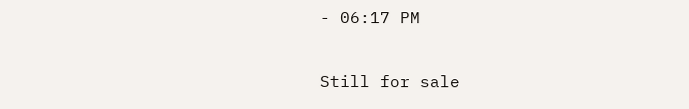- 06:17 PM

Still for sale